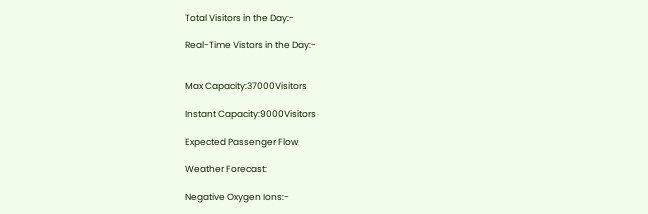Total Visitors in the Day:-

Real-Time Vistors in the Day:-


Max Capacity:37000Visitors

Instant Capacity:9000Visitors

Expected Passenger Flow

Weather Forecast:

Negative Oxygen Ions:-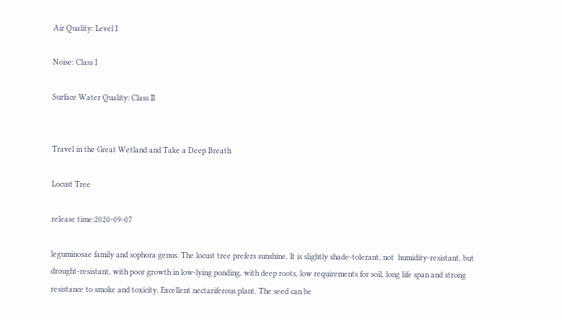Air Quality: Level I

Noise: Class I

Surface Water Quality: Class II


Travel in the Great Wetland and Take a Deep Breath

Locust Tree

release time:2020-09-07

leguminosae family and sophora genus. The locust tree prefers sunshine. It is slightly shade-tolerant, not  humidity-resistant, but drought-resistant, with poor growth in low-lying ponding, with deep roots, low requirements for soil, long life span and strong resistance to smoke and toxicity. Excellent nectariferous plant. The seed can be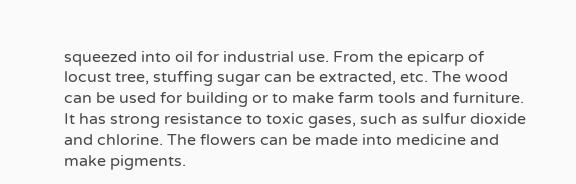squeezed into oil for industrial use. From the epicarp of locust tree, stuffing sugar can be extracted, etc. The wood can be used for building or to make farm tools and furniture. It has strong resistance to toxic gases, such as sulfur dioxide and chlorine. The flowers can be made into medicine and make pigments.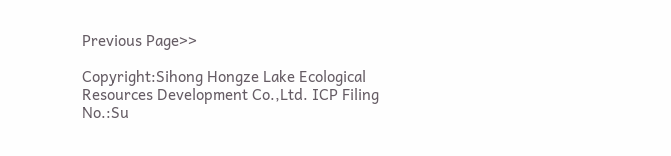Previous Page>>

Copyright:Sihong Hongze Lake Ecological Resources Development Co.,Ltd. ICP Filing No.:Su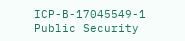ICP-B-17045549-1
Public Security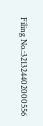Filing No.:321324402000556